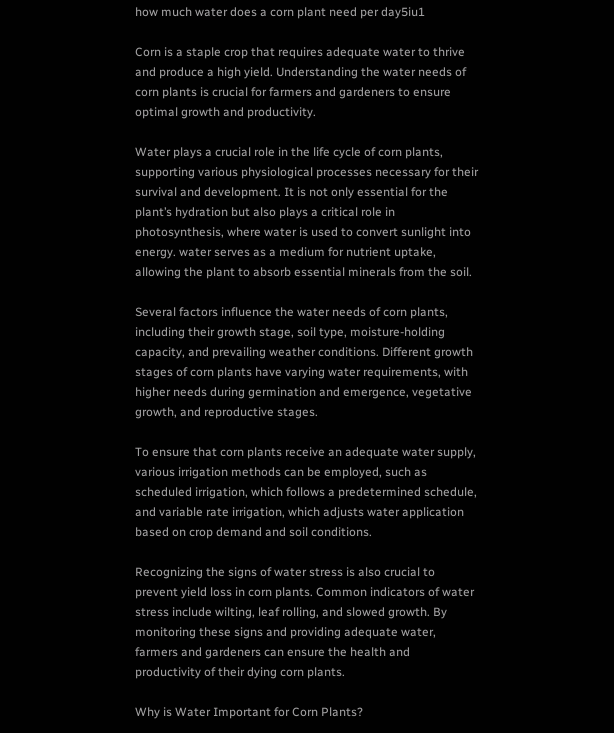how much water does a corn plant need per day5iu1

Corn is a staple crop that requires adequate water to thrive and produce a high yield. Understanding the water needs of corn plants is crucial for farmers and gardeners to ensure optimal growth and productivity.

Water plays a crucial role in the life cycle of corn plants, supporting various physiological processes necessary for their survival and development. It is not only essential for the plant’s hydration but also plays a critical role in photosynthesis, where water is used to convert sunlight into energy. water serves as a medium for nutrient uptake, allowing the plant to absorb essential minerals from the soil.

Several factors influence the water needs of corn plants, including their growth stage, soil type, moisture-holding capacity, and prevailing weather conditions. Different growth stages of corn plants have varying water requirements, with higher needs during germination and emergence, vegetative growth, and reproductive stages.

To ensure that corn plants receive an adequate water supply, various irrigation methods can be employed, such as scheduled irrigation, which follows a predetermined schedule, and variable rate irrigation, which adjusts water application based on crop demand and soil conditions.

Recognizing the signs of water stress is also crucial to prevent yield loss in corn plants. Common indicators of water stress include wilting, leaf rolling, and slowed growth. By monitoring these signs and providing adequate water, farmers and gardeners can ensure the health and productivity of their dying corn plants.

Why is Water Important for Corn Plants?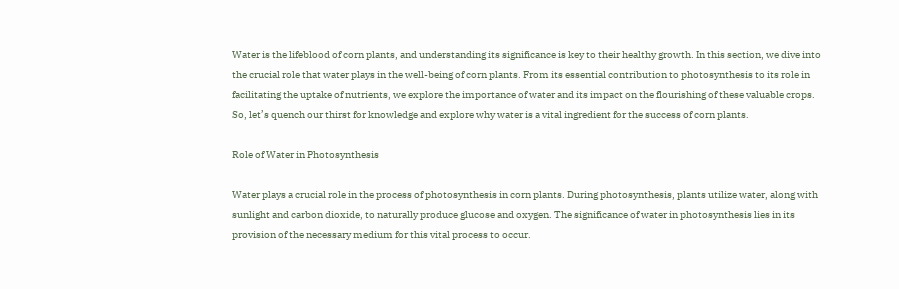Water is the lifeblood of corn plants, and understanding its significance is key to their healthy growth. In this section, we dive into the crucial role that water plays in the well-being of corn plants. From its essential contribution to photosynthesis to its role in facilitating the uptake of nutrients, we explore the importance of water and its impact on the flourishing of these valuable crops. So, let’s quench our thirst for knowledge and explore why water is a vital ingredient for the success of corn plants.

Role of Water in Photosynthesis

Water plays a crucial role in the process of photosynthesis in corn plants. During photosynthesis, plants utilize water, along with sunlight and carbon dioxide, to naturally produce glucose and oxygen. The significance of water in photosynthesis lies in its provision of the necessary medium for this vital process to occur.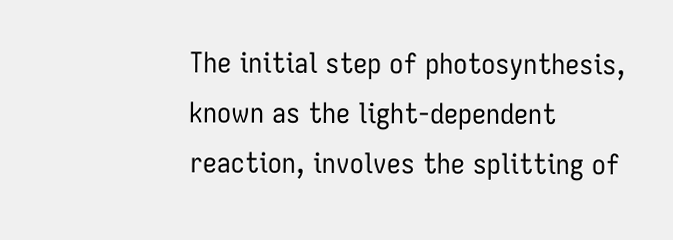The initial step of photosynthesis, known as the light-dependent reaction, involves the splitting of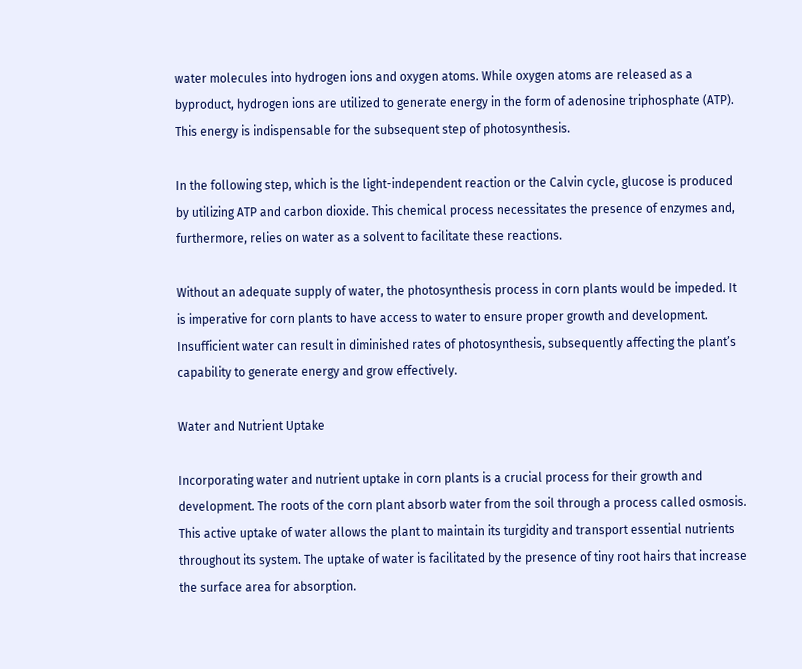water molecules into hydrogen ions and oxygen atoms. While oxygen atoms are released as a byproduct, hydrogen ions are utilized to generate energy in the form of adenosine triphosphate (ATP). This energy is indispensable for the subsequent step of photosynthesis.

In the following step, which is the light-independent reaction or the Calvin cycle, glucose is produced by utilizing ATP and carbon dioxide. This chemical process necessitates the presence of enzymes and, furthermore, relies on water as a solvent to facilitate these reactions.

Without an adequate supply of water, the photosynthesis process in corn plants would be impeded. It is imperative for corn plants to have access to water to ensure proper growth and development. Insufficient water can result in diminished rates of photosynthesis, subsequently affecting the plant’s capability to generate energy and grow effectively.

Water and Nutrient Uptake

Incorporating water and nutrient uptake in corn plants is a crucial process for their growth and development. The roots of the corn plant absorb water from the soil through a process called osmosis. This active uptake of water allows the plant to maintain its turgidity and transport essential nutrients throughout its system. The uptake of water is facilitated by the presence of tiny root hairs that increase the surface area for absorption.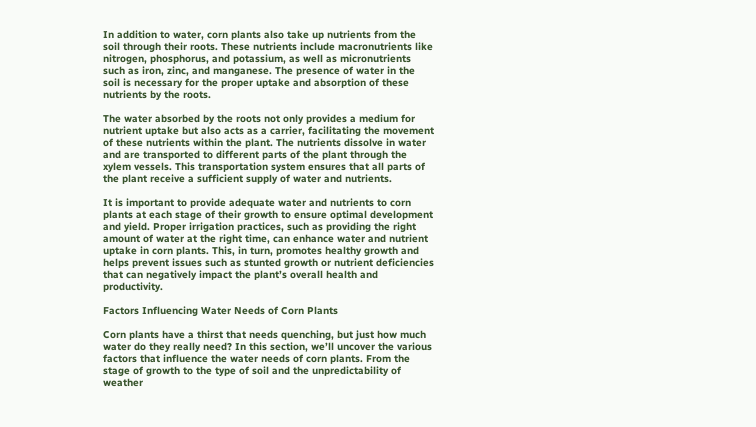In addition to water, corn plants also take up nutrients from the soil through their roots. These nutrients include macronutrients like nitrogen, phosphorus, and potassium, as well as micronutrients such as iron, zinc, and manganese. The presence of water in the soil is necessary for the proper uptake and absorption of these nutrients by the roots.

The water absorbed by the roots not only provides a medium for nutrient uptake but also acts as a carrier, facilitating the movement of these nutrients within the plant. The nutrients dissolve in water and are transported to different parts of the plant through the xylem vessels. This transportation system ensures that all parts of the plant receive a sufficient supply of water and nutrients.

It is important to provide adequate water and nutrients to corn plants at each stage of their growth to ensure optimal development and yield. Proper irrigation practices, such as providing the right amount of water at the right time, can enhance water and nutrient uptake in corn plants. This, in turn, promotes healthy growth and helps prevent issues such as stunted growth or nutrient deficiencies that can negatively impact the plant’s overall health and productivity.

Factors Influencing Water Needs of Corn Plants

Corn plants have a thirst that needs quenching, but just how much water do they really need? In this section, we’ll uncover the various factors that influence the water needs of corn plants. From the stage of growth to the type of soil and the unpredictability of weather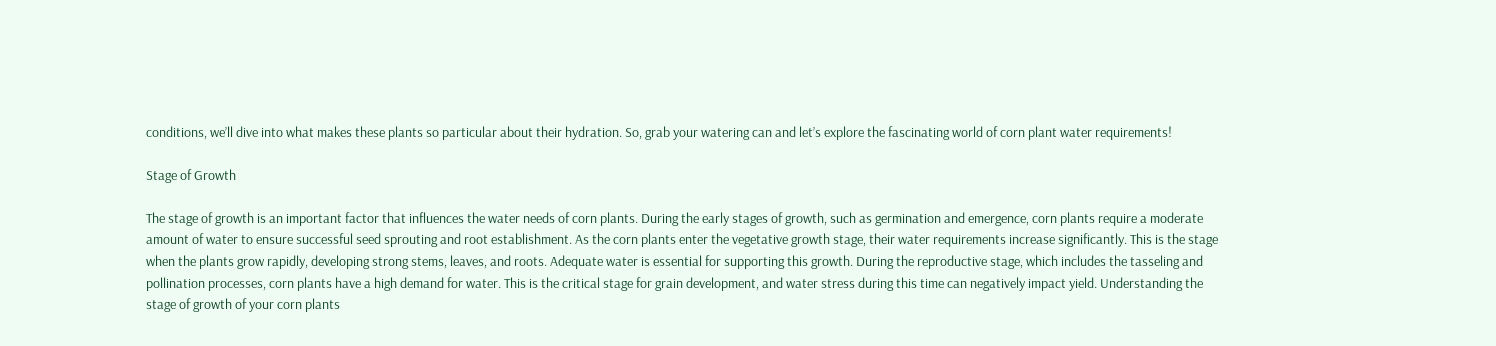conditions, we’ll dive into what makes these plants so particular about their hydration. So, grab your watering can and let’s explore the fascinating world of corn plant water requirements!

Stage of Growth

The stage of growth is an important factor that influences the water needs of corn plants. During the early stages of growth, such as germination and emergence, corn plants require a moderate amount of water to ensure successful seed sprouting and root establishment. As the corn plants enter the vegetative growth stage, their water requirements increase significantly. This is the stage when the plants grow rapidly, developing strong stems, leaves, and roots. Adequate water is essential for supporting this growth. During the reproductive stage, which includes the tasseling and pollination processes, corn plants have a high demand for water. This is the critical stage for grain development, and water stress during this time can negatively impact yield. Understanding the stage of growth of your corn plants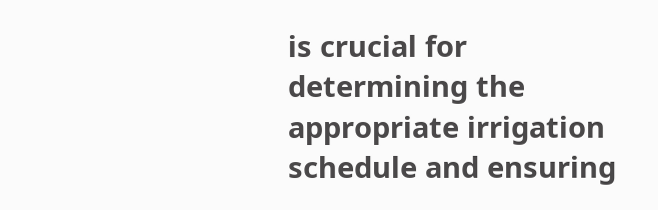is crucial for determining the appropriate irrigation schedule and ensuring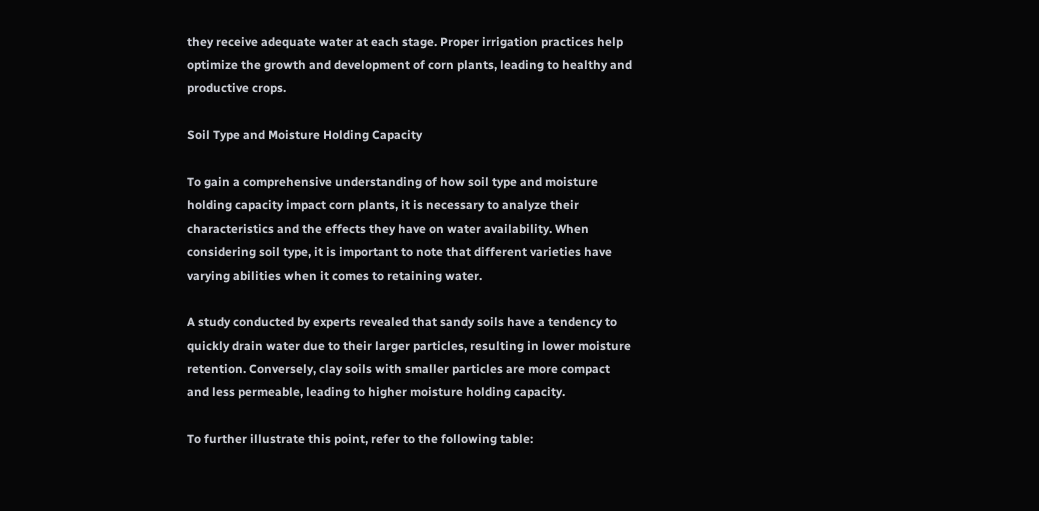they receive adequate water at each stage. Proper irrigation practices help optimize the growth and development of corn plants, leading to healthy and productive crops.

Soil Type and Moisture Holding Capacity

To gain a comprehensive understanding of how soil type and moisture holding capacity impact corn plants, it is necessary to analyze their characteristics and the effects they have on water availability. When considering soil type, it is important to note that different varieties have varying abilities when it comes to retaining water.

A study conducted by experts revealed that sandy soils have a tendency to quickly drain water due to their larger particles, resulting in lower moisture retention. Conversely, clay soils with smaller particles are more compact and less permeable, leading to higher moisture holding capacity.

To further illustrate this point, refer to the following table: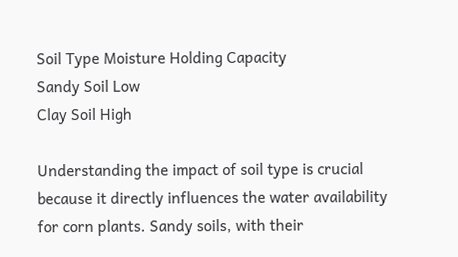Soil Type Moisture Holding Capacity
Sandy Soil Low
Clay Soil High

Understanding the impact of soil type is crucial because it directly influences the water availability for corn plants. Sandy soils, with their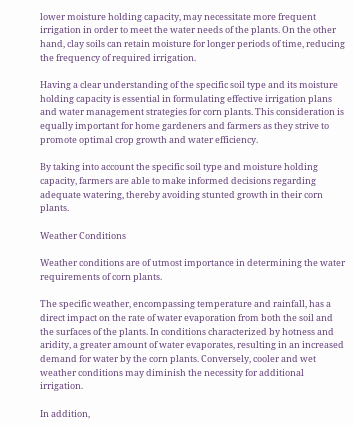lower moisture holding capacity, may necessitate more frequent irrigation in order to meet the water needs of the plants. On the other hand, clay soils can retain moisture for longer periods of time, reducing the frequency of required irrigation.

Having a clear understanding of the specific soil type and its moisture holding capacity is essential in formulating effective irrigation plans and water management strategies for corn plants. This consideration is equally important for home gardeners and farmers as they strive to promote optimal crop growth and water efficiency.

By taking into account the specific soil type and moisture holding capacity, farmers are able to make informed decisions regarding adequate watering, thereby avoiding stunted growth in their corn plants.

Weather Conditions

Weather conditions are of utmost importance in determining the water requirements of corn plants.

The specific weather, encompassing temperature and rainfall, has a direct impact on the rate of water evaporation from both the soil and the surfaces of the plants. In conditions characterized by hotness and aridity, a greater amount of water evaporates, resulting in an increased demand for water by the corn plants. Conversely, cooler and wet weather conditions may diminish the necessity for additional irrigation.

In addition,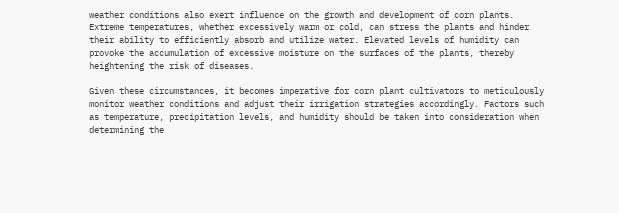weather conditions also exert influence on the growth and development of corn plants. Extreme temperatures, whether excessively warm or cold, can stress the plants and hinder their ability to efficiently absorb and utilize water. Elevated levels of humidity can provoke the accumulation of excessive moisture on the surfaces of the plants, thereby heightening the risk of diseases.

Given these circumstances, it becomes imperative for corn plant cultivators to meticulously monitor weather conditions and adjust their irrigation strategies accordingly. Factors such as temperature, precipitation levels, and humidity should be taken into consideration when determining the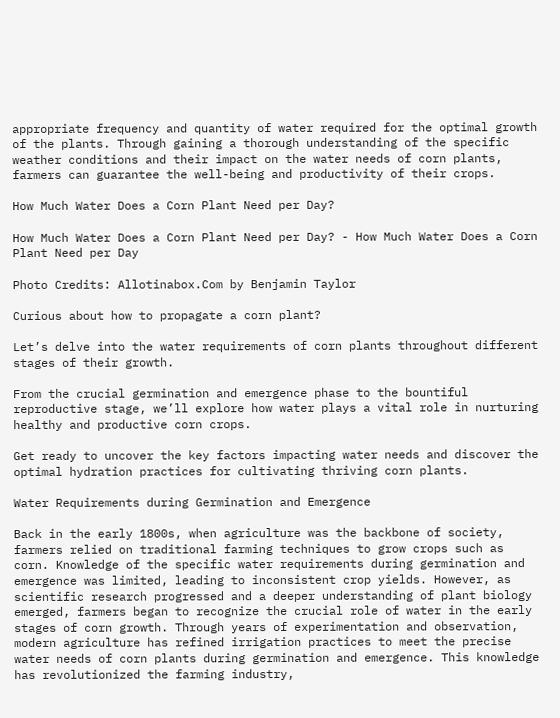appropriate frequency and quantity of water required for the optimal growth of the plants. Through gaining a thorough understanding of the specific weather conditions and their impact on the water needs of corn plants, farmers can guarantee the well-being and productivity of their crops.

How Much Water Does a Corn Plant Need per Day?

How Much Water Does a Corn Plant Need per Day? - How Much Water Does a Corn Plant Need per Day

Photo Credits: Allotinabox.Com by Benjamin Taylor

Curious about how to propagate a corn plant?

Let’s delve into the water requirements of corn plants throughout different stages of their growth.

From the crucial germination and emergence phase to the bountiful reproductive stage, we’ll explore how water plays a vital role in nurturing healthy and productive corn crops.

Get ready to uncover the key factors impacting water needs and discover the optimal hydration practices for cultivating thriving corn plants.

Water Requirements during Germination and Emergence

Back in the early 1800s, when agriculture was the backbone of society, farmers relied on traditional farming techniques to grow crops such as corn. Knowledge of the specific water requirements during germination and emergence was limited, leading to inconsistent crop yields. However, as scientific research progressed and a deeper understanding of plant biology emerged, farmers began to recognize the crucial role of water in the early stages of corn growth. Through years of experimentation and observation, modern agriculture has refined irrigation practices to meet the precise water needs of corn plants during germination and emergence. This knowledge has revolutionized the farming industry,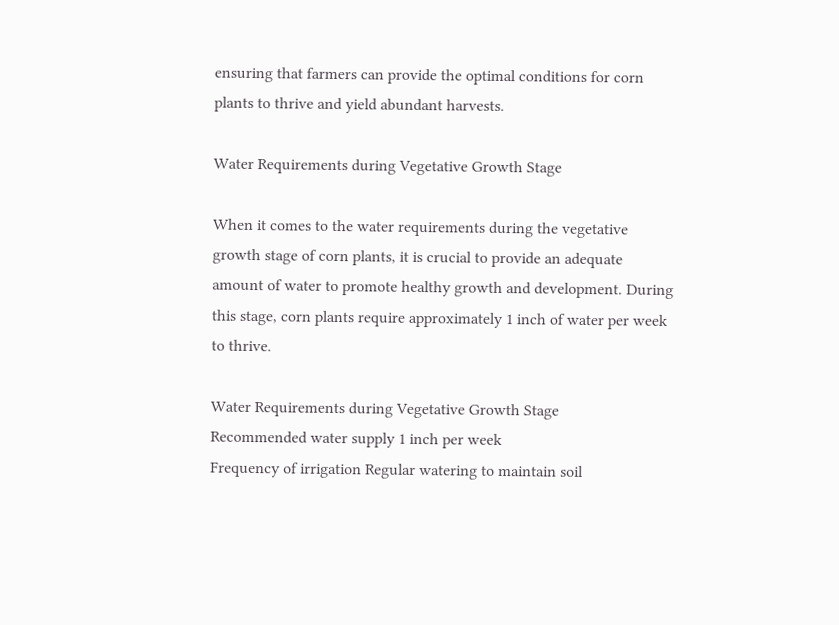ensuring that farmers can provide the optimal conditions for corn plants to thrive and yield abundant harvests.

Water Requirements during Vegetative Growth Stage

When it comes to the water requirements during the vegetative growth stage of corn plants, it is crucial to provide an adequate amount of water to promote healthy growth and development. During this stage, corn plants require approximately 1 inch of water per week to thrive.

Water Requirements during Vegetative Growth Stage
Recommended water supply 1 inch per week
Frequency of irrigation Regular watering to maintain soil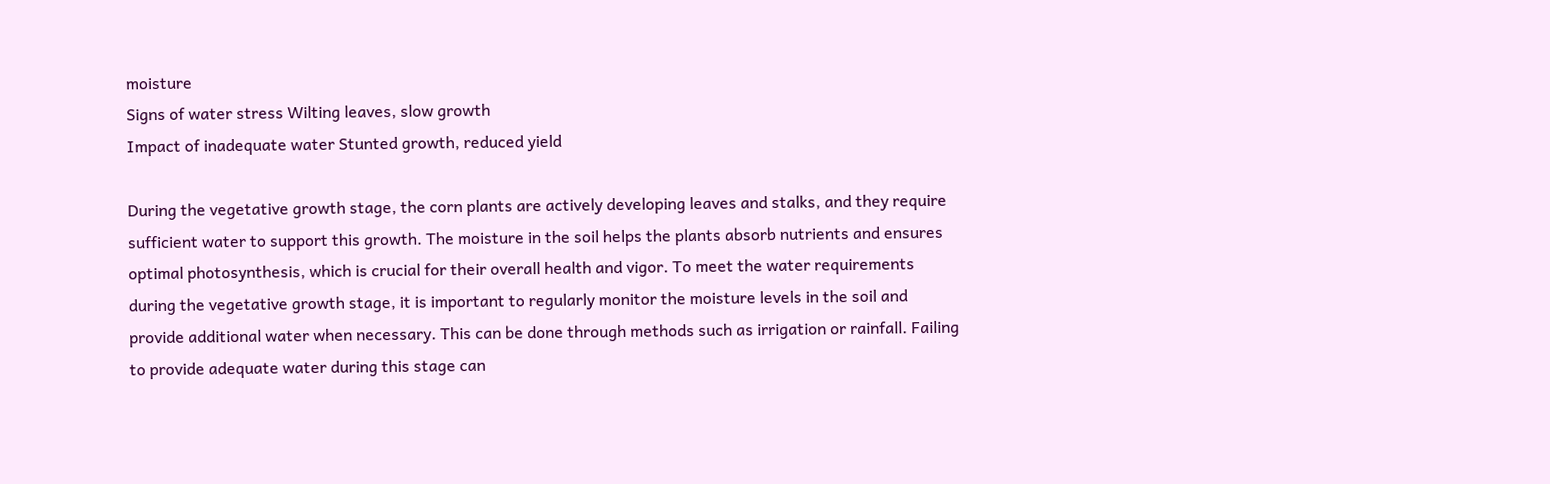moisture
Signs of water stress Wilting leaves, slow growth
Impact of inadequate water Stunted growth, reduced yield

During the vegetative growth stage, the corn plants are actively developing leaves and stalks, and they require sufficient water to support this growth. The moisture in the soil helps the plants absorb nutrients and ensures optimal photosynthesis, which is crucial for their overall health and vigor. To meet the water requirements during the vegetative growth stage, it is important to regularly monitor the moisture levels in the soil and provide additional water when necessary. This can be done through methods such as irrigation or rainfall. Failing to provide adequate water during this stage can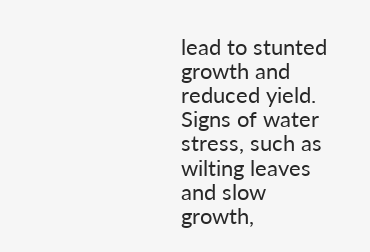lead to stunted growth and reduced yield. Signs of water stress, such as wilting leaves and slow growth,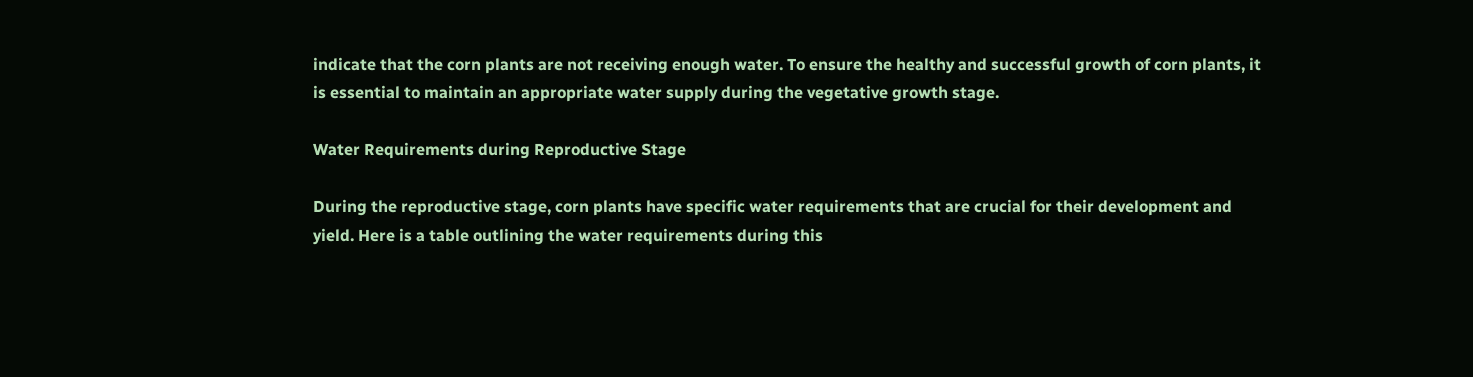indicate that the corn plants are not receiving enough water. To ensure the healthy and successful growth of corn plants, it is essential to maintain an appropriate water supply during the vegetative growth stage.

Water Requirements during Reproductive Stage

During the reproductive stage, corn plants have specific water requirements that are crucial for their development and yield. Here is a table outlining the water requirements during this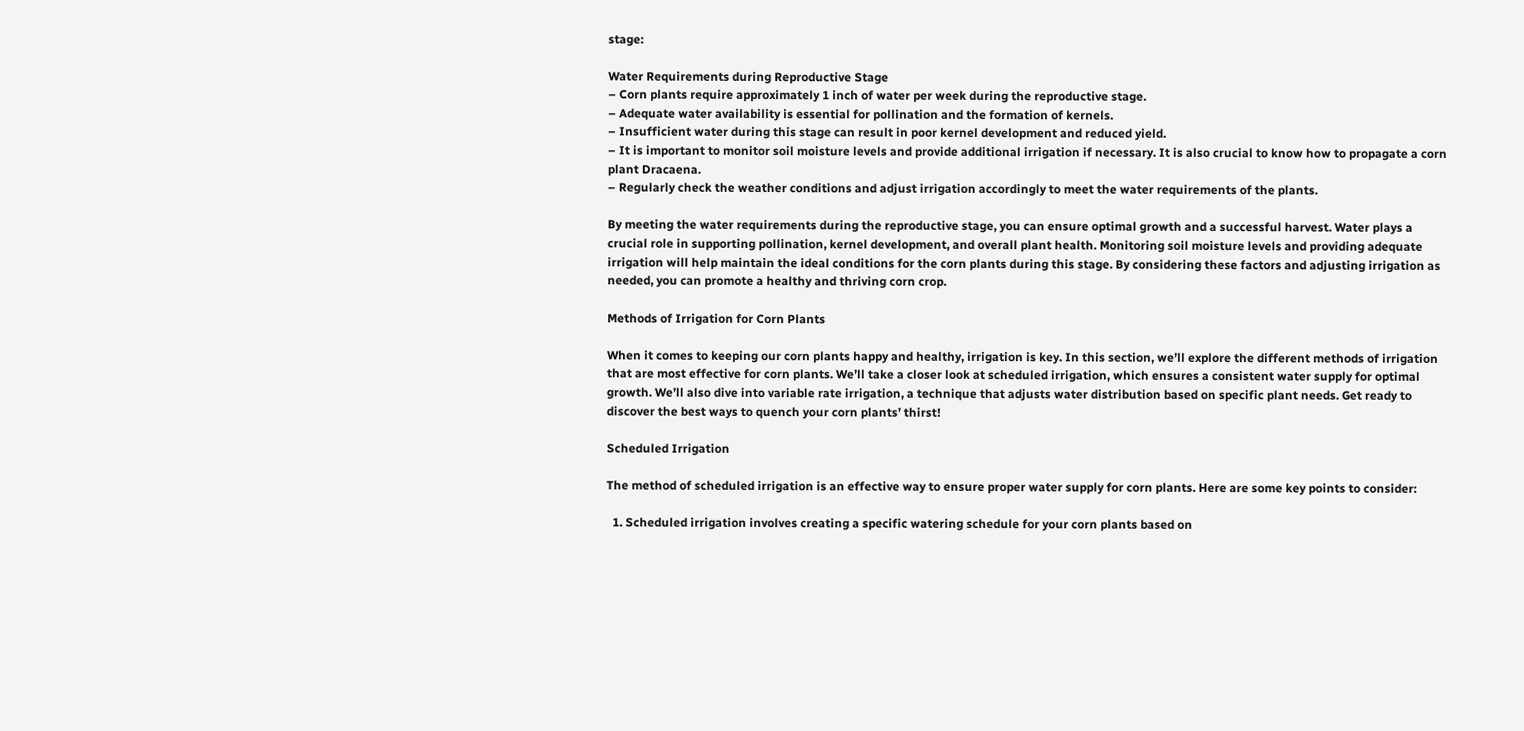stage:

Water Requirements during Reproductive Stage
– Corn plants require approximately 1 inch of water per week during the reproductive stage.
– Adequate water availability is essential for pollination and the formation of kernels.
– Insufficient water during this stage can result in poor kernel development and reduced yield.
– It is important to monitor soil moisture levels and provide additional irrigation if necessary. It is also crucial to know how to propagate a corn plant Dracaena.
– Regularly check the weather conditions and adjust irrigation accordingly to meet the water requirements of the plants.

By meeting the water requirements during the reproductive stage, you can ensure optimal growth and a successful harvest. Water plays a crucial role in supporting pollination, kernel development, and overall plant health. Monitoring soil moisture levels and providing adequate irrigation will help maintain the ideal conditions for the corn plants during this stage. By considering these factors and adjusting irrigation as needed, you can promote a healthy and thriving corn crop.

Methods of Irrigation for Corn Plants

When it comes to keeping our corn plants happy and healthy, irrigation is key. In this section, we’ll explore the different methods of irrigation that are most effective for corn plants. We’ll take a closer look at scheduled irrigation, which ensures a consistent water supply for optimal growth. We’ll also dive into variable rate irrigation, a technique that adjusts water distribution based on specific plant needs. Get ready to discover the best ways to quench your corn plants’ thirst!

Scheduled Irrigation

The method of scheduled irrigation is an effective way to ensure proper water supply for corn plants. Here are some key points to consider:

  1. Scheduled irrigation involves creating a specific watering schedule for your corn plants based on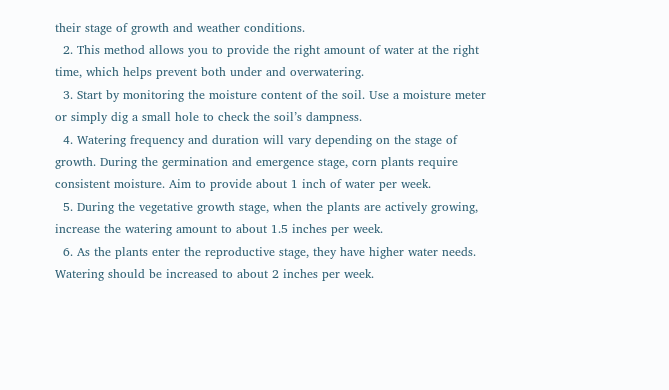their stage of growth and weather conditions.
  2. This method allows you to provide the right amount of water at the right time, which helps prevent both under and overwatering.
  3. Start by monitoring the moisture content of the soil. Use a moisture meter or simply dig a small hole to check the soil’s dampness.
  4. Watering frequency and duration will vary depending on the stage of growth. During the germination and emergence stage, corn plants require consistent moisture. Aim to provide about 1 inch of water per week.
  5. During the vegetative growth stage, when the plants are actively growing, increase the watering amount to about 1.5 inches per week.
  6. As the plants enter the reproductive stage, they have higher water needs. Watering should be increased to about 2 inches per week.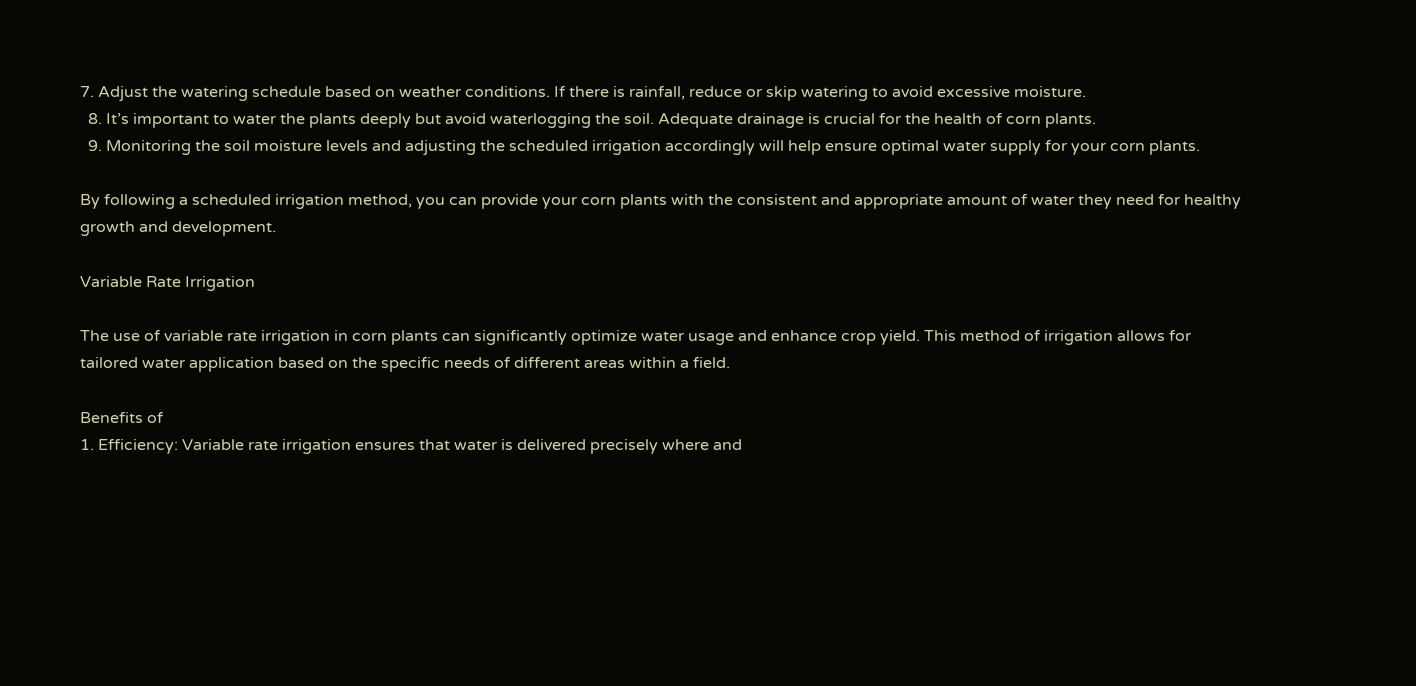7. Adjust the watering schedule based on weather conditions. If there is rainfall, reduce or skip watering to avoid excessive moisture.
  8. It’s important to water the plants deeply but avoid waterlogging the soil. Adequate drainage is crucial for the health of corn plants.
  9. Monitoring the soil moisture levels and adjusting the scheduled irrigation accordingly will help ensure optimal water supply for your corn plants.

By following a scheduled irrigation method, you can provide your corn plants with the consistent and appropriate amount of water they need for healthy growth and development.

Variable Rate Irrigation

The use of variable rate irrigation in corn plants can significantly optimize water usage and enhance crop yield. This method of irrigation allows for tailored water application based on the specific needs of different areas within a field.

Benefits of
1. Efficiency: Variable rate irrigation ensures that water is delivered precisely where and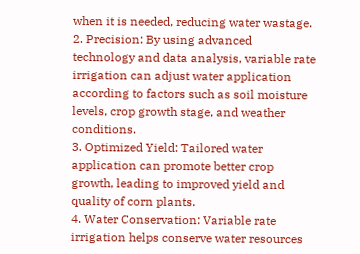when it is needed, reducing water wastage.
2. Precision: By using advanced technology and data analysis, variable rate irrigation can adjust water application according to factors such as soil moisture levels, crop growth stage, and weather conditions.
3. Optimized Yield: Tailored water application can promote better crop growth, leading to improved yield and quality of corn plants.
4. Water Conservation: Variable rate irrigation helps conserve water resources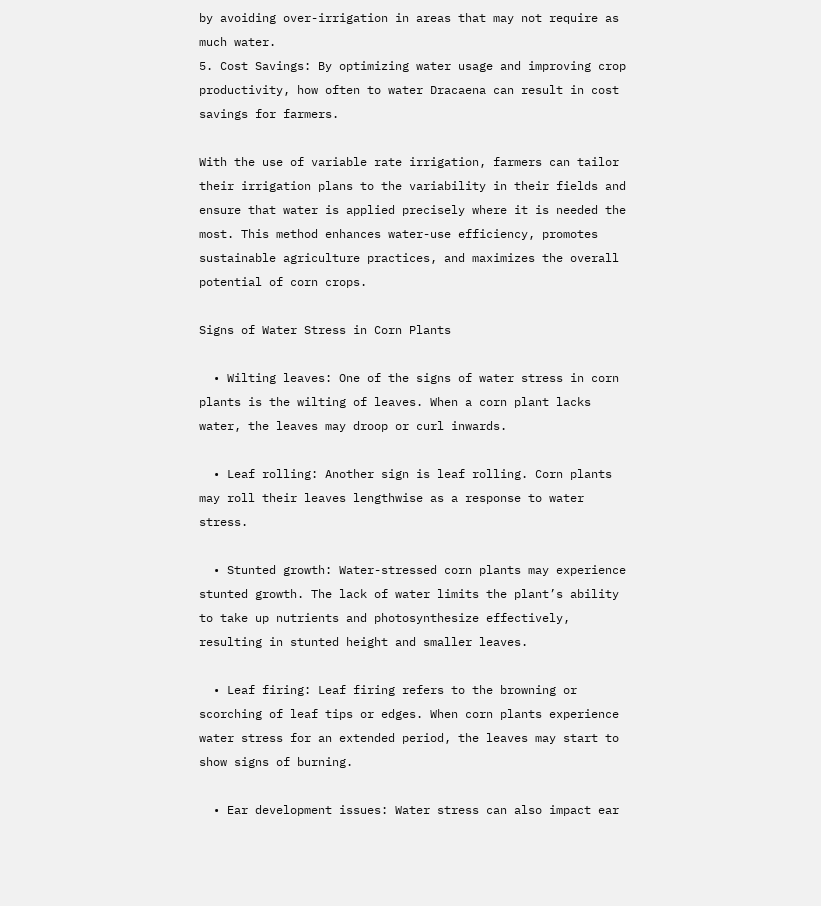by avoiding over-irrigation in areas that may not require as much water.
5. Cost Savings: By optimizing water usage and improving crop productivity, how often to water Dracaena can result in cost savings for farmers.

With the use of variable rate irrigation, farmers can tailor their irrigation plans to the variability in their fields and ensure that water is applied precisely where it is needed the most. This method enhances water-use efficiency, promotes sustainable agriculture practices, and maximizes the overall potential of corn crops.

Signs of Water Stress in Corn Plants

  • Wilting leaves: One of the signs of water stress in corn plants is the wilting of leaves. When a corn plant lacks water, the leaves may droop or curl inwards.

  • Leaf rolling: Another sign is leaf rolling. Corn plants may roll their leaves lengthwise as a response to water stress.

  • Stunted growth: Water-stressed corn plants may experience stunted growth. The lack of water limits the plant’s ability to take up nutrients and photosynthesize effectively, resulting in stunted height and smaller leaves.

  • Leaf firing: Leaf firing refers to the browning or scorching of leaf tips or edges. When corn plants experience water stress for an extended period, the leaves may start to show signs of burning.

  • Ear development issues: Water stress can also impact ear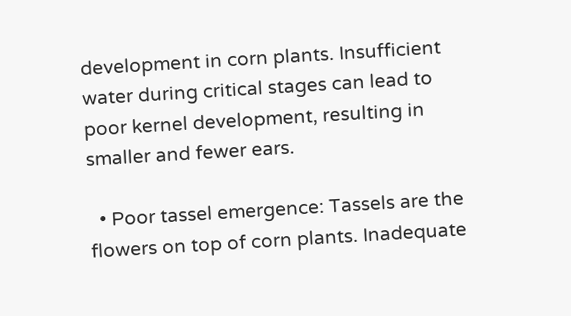development in corn plants. Insufficient water during critical stages can lead to poor kernel development, resulting in smaller and fewer ears.

  • Poor tassel emergence: Tassels are the flowers on top of corn plants. Inadequate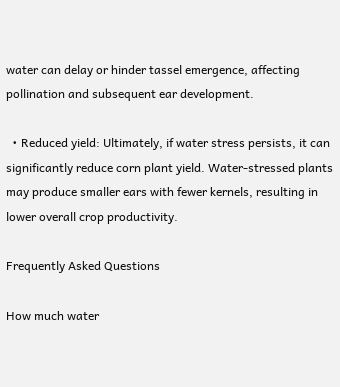water can delay or hinder tassel emergence, affecting pollination and subsequent ear development.

  • Reduced yield: Ultimately, if water stress persists, it can significantly reduce corn plant yield. Water-stressed plants may produce smaller ears with fewer kernels, resulting in lower overall crop productivity.

Frequently Asked Questions

How much water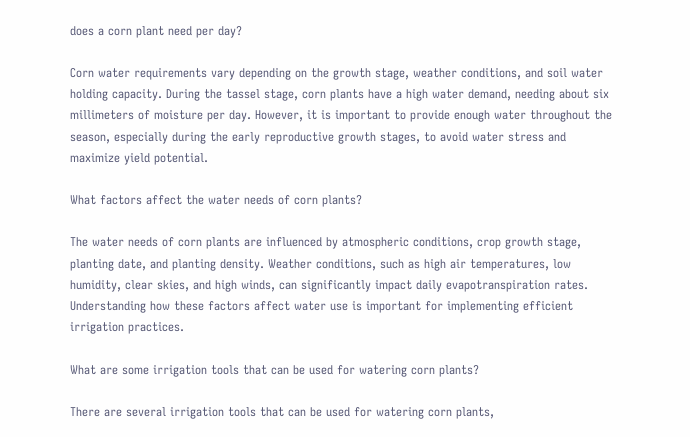does a corn plant need per day?

Corn water requirements vary depending on the growth stage, weather conditions, and soil water holding capacity. During the tassel stage, corn plants have a high water demand, needing about six millimeters of moisture per day. However, it is important to provide enough water throughout the season, especially during the early reproductive growth stages, to avoid water stress and maximize yield potential.

What factors affect the water needs of corn plants?

The water needs of corn plants are influenced by atmospheric conditions, crop growth stage, planting date, and planting density. Weather conditions, such as high air temperatures, low humidity, clear skies, and high winds, can significantly impact daily evapotranspiration rates. Understanding how these factors affect water use is important for implementing efficient irrigation practices.

What are some irrigation tools that can be used for watering corn plants?

There are several irrigation tools that can be used for watering corn plants,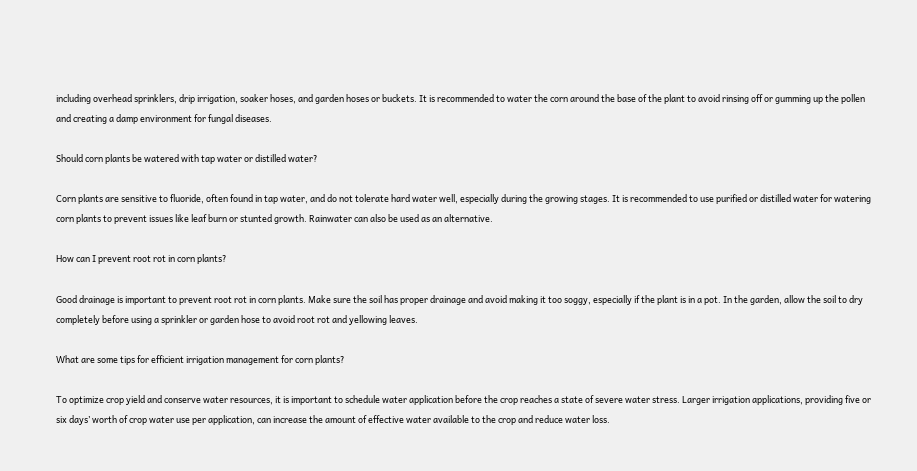including overhead sprinklers, drip irrigation, soaker hoses, and garden hoses or buckets. It is recommended to water the corn around the base of the plant to avoid rinsing off or gumming up the pollen and creating a damp environment for fungal diseases.

Should corn plants be watered with tap water or distilled water?

Corn plants are sensitive to fluoride, often found in tap water, and do not tolerate hard water well, especially during the growing stages. It is recommended to use purified or distilled water for watering corn plants to prevent issues like leaf burn or stunted growth. Rainwater can also be used as an alternative.

How can I prevent root rot in corn plants?

Good drainage is important to prevent root rot in corn plants. Make sure the soil has proper drainage and avoid making it too soggy, especially if the plant is in a pot. In the garden, allow the soil to dry completely before using a sprinkler or garden hose to avoid root rot and yellowing leaves.

What are some tips for efficient irrigation management for corn plants?

To optimize crop yield and conserve water resources, it is important to schedule water application before the crop reaches a state of severe water stress. Larger irrigation applications, providing five or six days’ worth of crop water use per application, can increase the amount of effective water available to the crop and reduce water loss.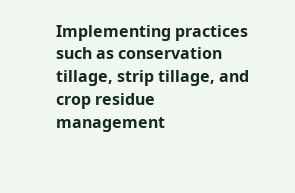Implementing practices such as conservation tillage, strip tillage, and crop residue management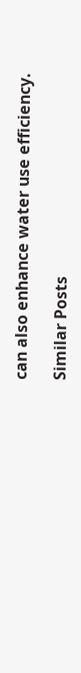can also enhance water use efficiency.

Similar Posts